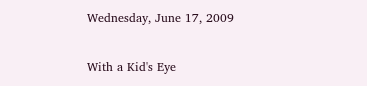Wednesday, June 17, 2009

With a Kid's Eye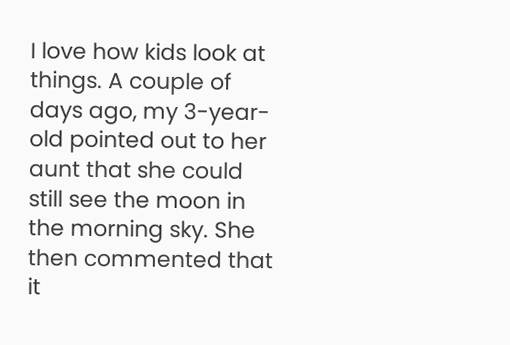I love how kids look at things. A couple of days ago, my 3-year-old pointed out to her aunt that she could still see the moon in the morning sky. She then commented that it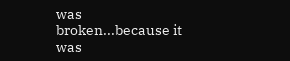was broken...because it was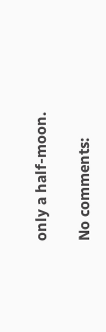only a half-moon.

No comments: